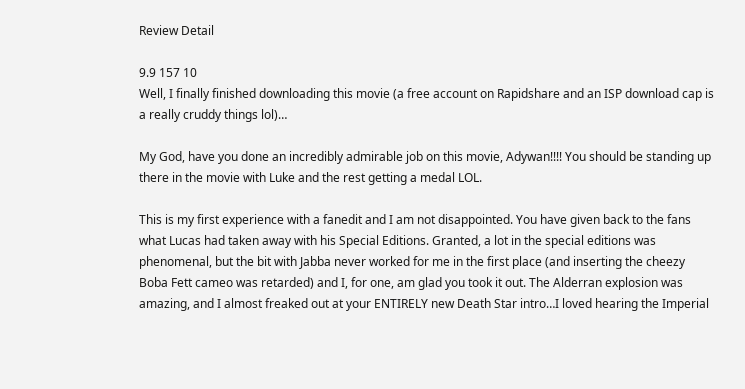Review Detail

9.9 157 10
Well, I finally finished downloading this movie (a free account on Rapidshare and an ISP download cap is a really cruddy things lol)…

My God, have you done an incredibly admirable job on this movie, Adywan!!!! You should be standing up there in the movie with Luke and the rest getting a medal LOL.

This is my first experience with a fanedit and I am not disappointed. You have given back to the fans what Lucas had taken away with his Special Editions. Granted, a lot in the special editions was phenomenal, but the bit with Jabba never worked for me in the first place (and inserting the cheezy Boba Fett cameo was retarded) and I, for one, am glad you took it out. The Alderran explosion was amazing, and I almost freaked out at your ENTIRELY new Death Star intro…I loved hearing the Imperial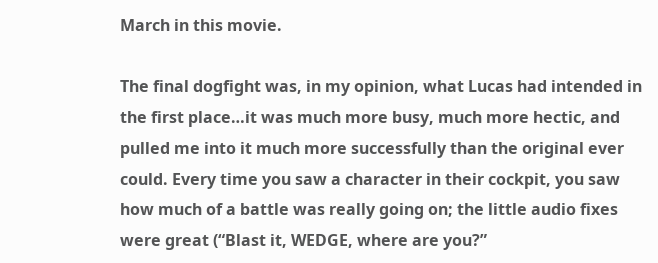March in this movie.

The final dogfight was, in my opinion, what Lucas had intended in the first place…it was much more busy, much more hectic, and pulled me into it much more successfully than the original ever could. Every time you saw a character in their cockpit, you saw how much of a battle was really going on; the little audio fixes were great (“Blast it, WEDGE, where are you?”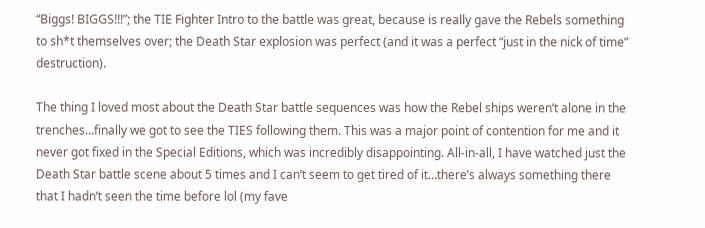“Biggs! BIGGS!!!”; the TIE Fighter Intro to the battle was great, because is really gave the Rebels something to sh*t themselves over; the Death Star explosion was perfect (and it was a perfect “just in the nick of time” destruction).

The thing I loved most about the Death Star battle sequences was how the Rebel ships weren’t alone in the trenches…finally we got to see the TIES following them. This was a major point of contention for me and it never got fixed in the Special Editions, which was incredibly disappointing. All-in-all, I have watched just the Death Star battle scene about 5 times and I can’t seem to get tired of it…there’s always something there that I hadn’t seen the time before lol (my fave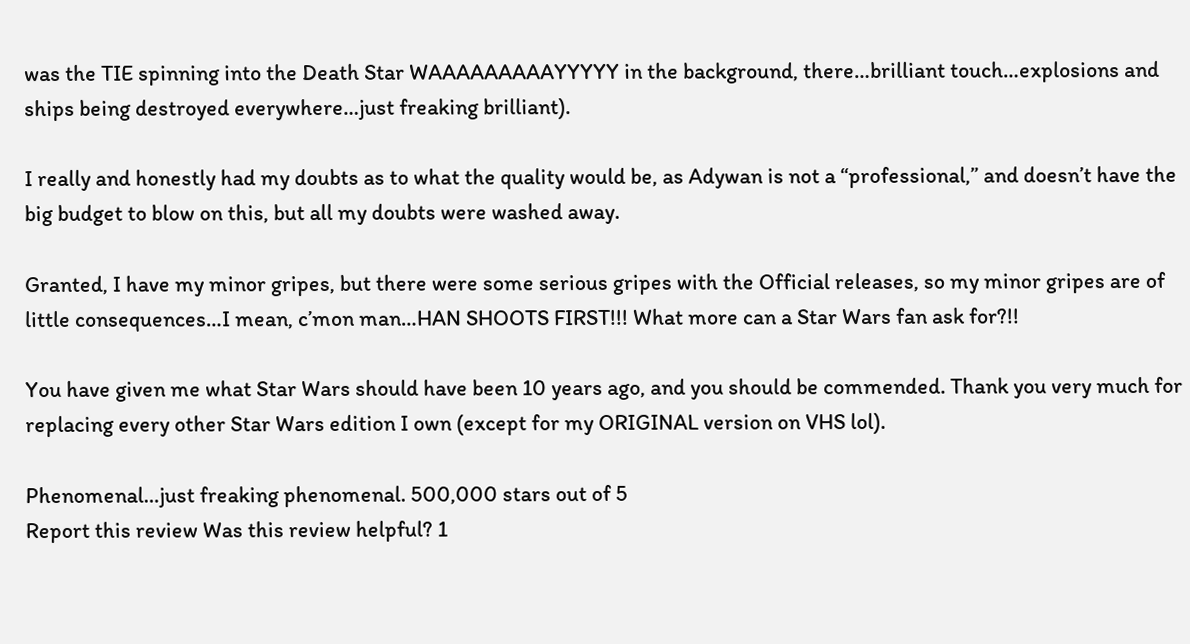was the TIE spinning into the Death Star WAAAAAAAAAYYYYY in the background, there…brilliant touch…explosions and ships being destroyed everywhere…just freaking brilliant).

I really and honestly had my doubts as to what the quality would be, as Adywan is not a “professional,” and doesn’t have the big budget to blow on this, but all my doubts were washed away.

Granted, I have my minor gripes, but there were some serious gripes with the Official releases, so my minor gripes are of little consequences…I mean, c’mon man…HAN SHOOTS FIRST!!! What more can a Star Wars fan ask for?!!

You have given me what Star Wars should have been 10 years ago, and you should be commended. Thank you very much for replacing every other Star Wars edition I own (except for my ORIGINAL version on VHS lol).

Phenomenal…just freaking phenomenal. 500,000 stars out of 5
Report this review Was this review helpful? 1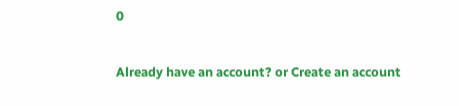0


Already have an account? or Create an account